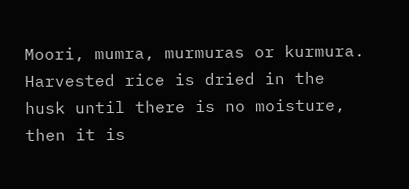Moori, mumra, murmuras or kurmura. Harvested rice is dried in the husk until there is no moisture, then it is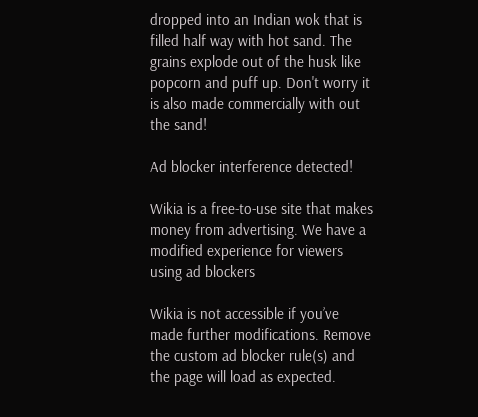dropped into an Indian wok that is filled half way with hot sand. The grains explode out of the husk like popcorn and puff up. Don't worry it is also made commercially with out the sand!

Ad blocker interference detected!

Wikia is a free-to-use site that makes money from advertising. We have a modified experience for viewers using ad blockers

Wikia is not accessible if you’ve made further modifications. Remove the custom ad blocker rule(s) and the page will load as expected.